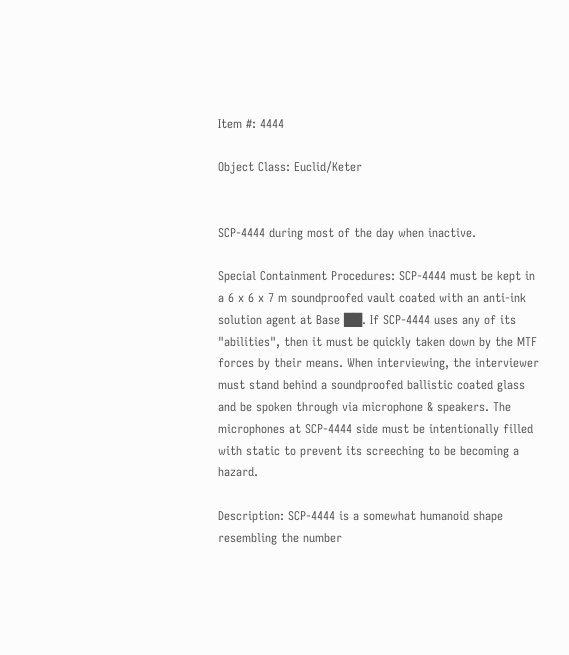Item #: 4444

Object Class: Euclid/Keter


SCP-4444 during most of the day when inactive.

Special Containment Procedures: SCP-4444 must be kept in a 6 x 6 x 7 m soundproofed vault coated with an anti-ink solution agent at Base ██. If SCP-4444 uses any of its "abilities", then it must be quickly taken down by the MTF forces by their means. When interviewing, the interviewer must stand behind a soundproofed ballistic coated glass and be spoken through via microphone & speakers. The microphones at SCP-4444 side must be intentionally filled with static to prevent its screeching to be becoming a hazard.

Description: SCP-4444 is a somewhat humanoid shape resembling the number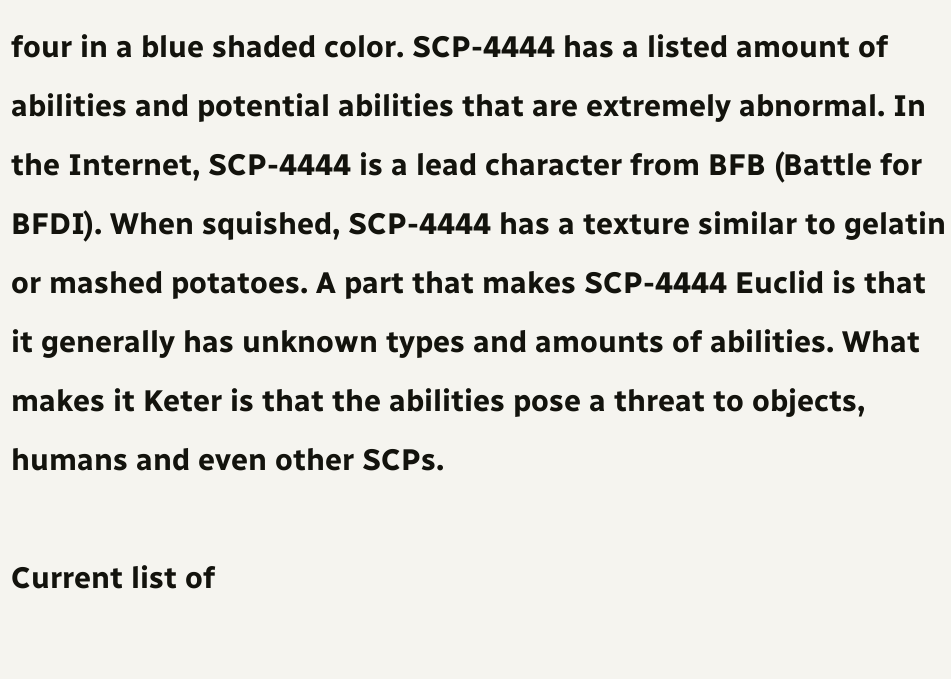four in a blue shaded color. SCP-4444 has a listed amount of abilities and potential abilities that are extremely abnormal. In the Internet, SCP-4444 is a lead character from BFB (Battle for BFDI). When squished, SCP-4444 has a texture similar to gelatin or mashed potatoes. A part that makes SCP-4444 Euclid is that it generally has unknown types and amounts of abilities. What makes it Keter is that the abilities pose a threat to objects, humans and even other SCPs.

Current list of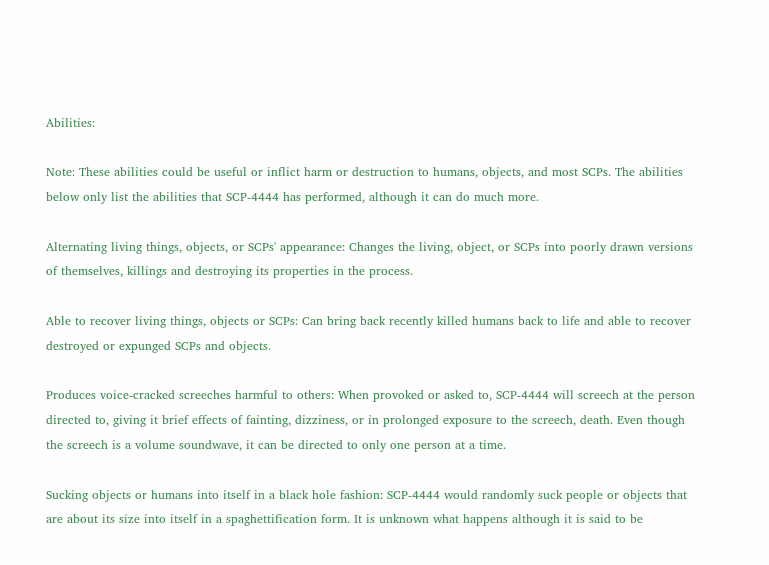Abilities:

Note: These abilities could be useful or inflict harm or destruction to humans, objects, and most SCPs. The abilities below only list the abilities that SCP-4444 has performed, although it can do much more.

Alternating living things, objects, or SCPs' appearance: Changes the living, object, or SCPs into poorly drawn versions of themselves, killings and destroying its properties in the process.

Able to recover living things, objects or SCPs: Can bring back recently killed humans back to life and able to recover destroyed or expunged SCPs and objects.

Produces voice-cracked screeches harmful to others: When provoked or asked to, SCP-4444 will screech at the person directed to, giving it brief effects of fainting, dizziness, or in prolonged exposure to the screech, death. Even though the screech is a volume soundwave, it can be directed to only one person at a time.

Sucking objects or humans into itself in a black hole fashion: SCP-4444 would randomly suck people or objects that are about its size into itself in a spaghettification form. It is unknown what happens although it is said to be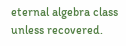eternal algebra class unless recovered.